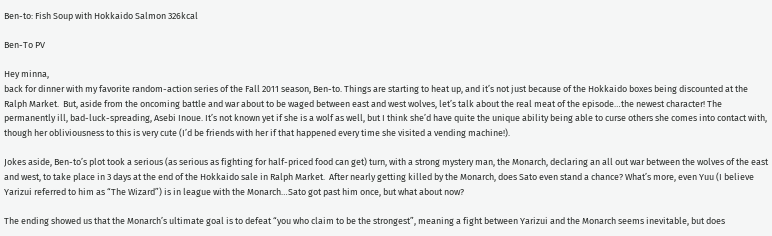Ben-to: Fish Soup with Hokkaido Salmon 326kcal

Ben-To PV

Hey minna,
back for dinner with my favorite random-action series of the Fall 2011 season, Ben-to. Things are starting to heat up, and it’s not just because of the Hokkaido boxes being discounted at the Ralph Market.  But, aside from the oncoming battle and war about to be waged between east and west wolves, let’s talk about the real meat of the episode…the newest character! The permanently ill, bad-luck-spreading, Asebi Inoue. It’s not known yet if she is a wolf as well, but I think she’d have quite the unique ability being able to curse others she comes into contact with, though her obliviousness to this is very cute (I’d be friends with her if that happened every time she visited a vending machine!).

Jokes aside, Ben-to’s plot took a serious (as serious as fighting for half-priced food can get) turn, with a strong mystery man, the Monarch, declaring an all out war between the wolves of the east and west, to take place in 3 days at the end of the Hokkaido sale in Ralph Market.  After nearly getting killed by the Monarch, does Sato even stand a chance? What’s more, even Yuu (I believe Yarizui referred to him as “The Wizard”) is in league with the Monarch…Sato got past him once, but what about now?

The ending showed us that the Monarch’s ultimate goal is to defeat “you who claim to be the strongest”, meaning a fight between Yarizui and the Monarch seems inevitable, but does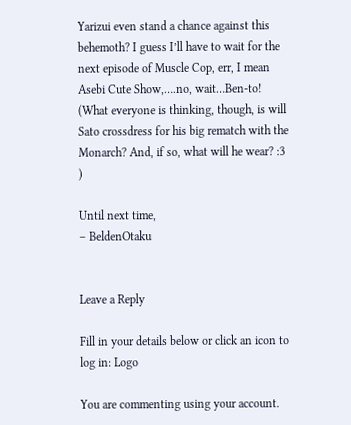Yarizui even stand a chance against this behemoth? I guess I’ll have to wait for the next episode of Muscle Cop, err, I mean Asebi Cute Show,….no, wait…Ben-to!
(What everyone is thinking, though, is will Sato crossdress for his big rematch with the Monarch? And, if so, what will he wear? :3 )

Until next time,
– BeldenOtaku


Leave a Reply

Fill in your details below or click an icon to log in: Logo

You are commenting using your account.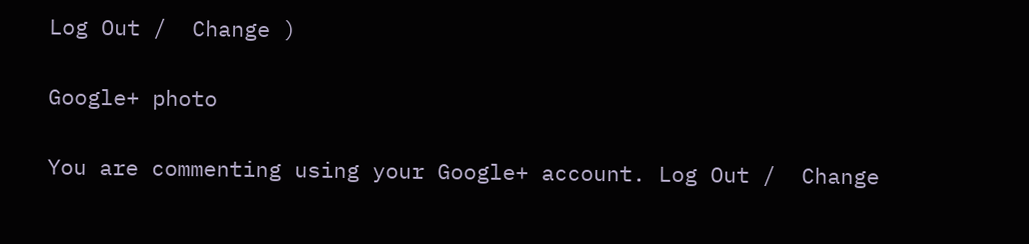Log Out /  Change )

Google+ photo

You are commenting using your Google+ account. Log Out /  Change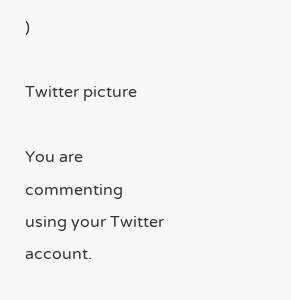)

Twitter picture

You are commenting using your Twitter account.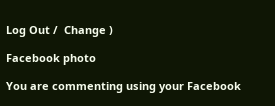Log Out /  Change )

Facebook photo

You are commenting using your Facebook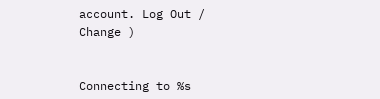account. Log Out /  Change )


Connecting to %s